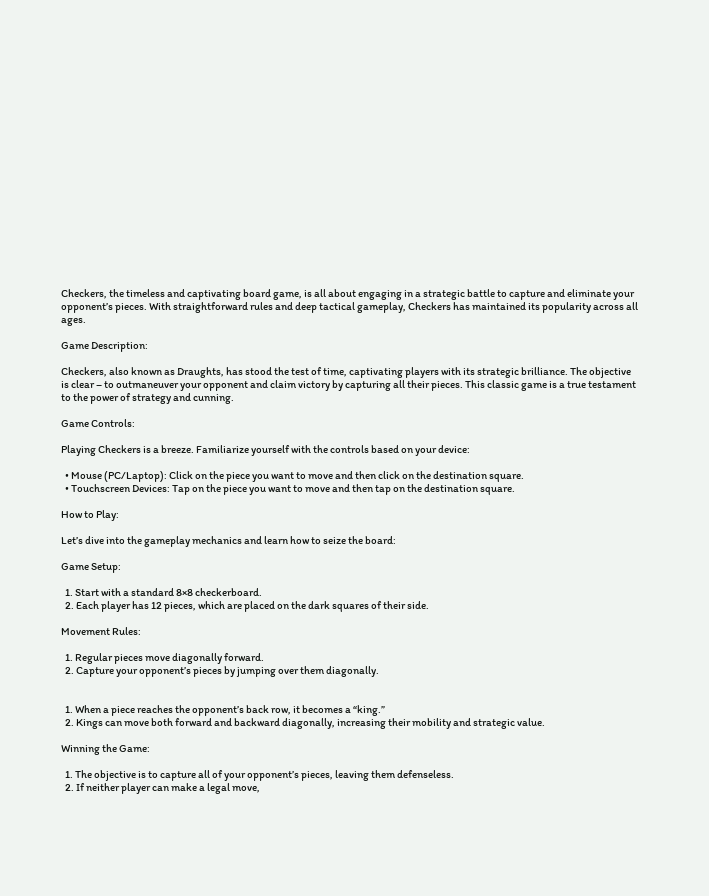Checkers, the timeless and captivating board game, is all about engaging in a strategic battle to capture and eliminate your opponent’s pieces. With straightforward rules and deep tactical gameplay, Checkers has maintained its popularity across all ages.

Game Description:

Checkers, also known as Draughts, has stood the test of time, captivating players with its strategic brilliance. The objective is clear – to outmaneuver your opponent and claim victory by capturing all their pieces. This classic game is a true testament to the power of strategy and cunning.

Game Controls:

Playing Checkers is a breeze. Familiarize yourself with the controls based on your device:

  • Mouse (PC/Laptop): Click on the piece you want to move and then click on the destination square.
  • Touchscreen Devices: Tap on the piece you want to move and then tap on the destination square.

How to Play:

Let’s dive into the gameplay mechanics and learn how to seize the board:

Game Setup:

  1. Start with a standard 8×8 checkerboard.
  2. Each player has 12 pieces, which are placed on the dark squares of their side.

Movement Rules:

  1. Regular pieces move diagonally forward.
  2. Capture your opponent’s pieces by jumping over them diagonally.


  1. When a piece reaches the opponent’s back row, it becomes a “king.”
  2. Kings can move both forward and backward diagonally, increasing their mobility and strategic value.

Winning the Game:

  1. The objective is to capture all of your opponent’s pieces, leaving them defenseless.
  2. If neither player can make a legal move,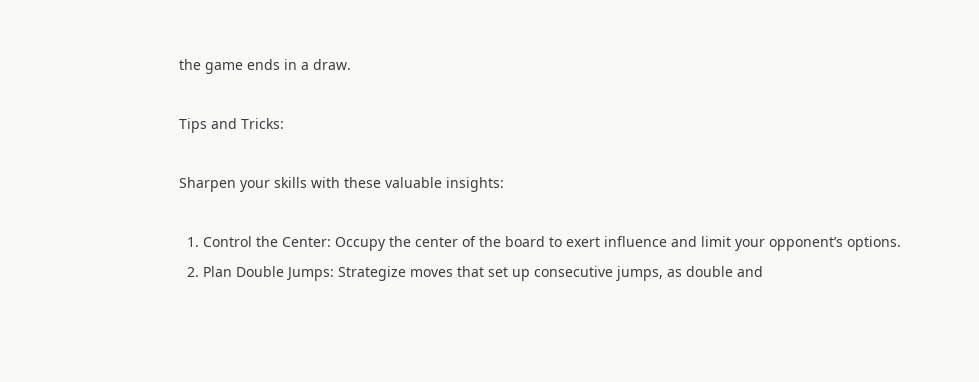the game ends in a draw.

Tips and Tricks:

Sharpen your skills with these valuable insights:

  1. Control the Center: Occupy the center of the board to exert influence and limit your opponent’s options.
  2. Plan Double Jumps: Strategize moves that set up consecutive jumps, as double and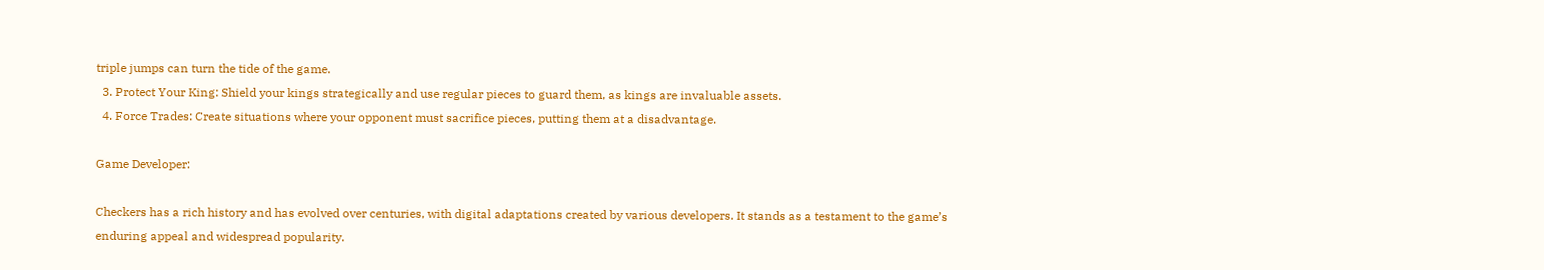triple jumps can turn the tide of the game.
  3. Protect Your King: Shield your kings strategically and use regular pieces to guard them, as kings are invaluable assets.
  4. Force Trades: Create situations where your opponent must sacrifice pieces, putting them at a disadvantage.

Game Developer:

Checkers has a rich history and has evolved over centuries, with digital adaptations created by various developers. It stands as a testament to the game’s enduring appeal and widespread popularity.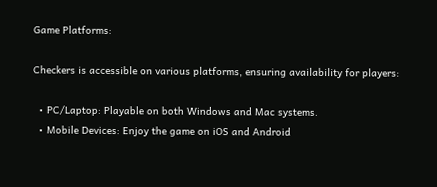Game Platforms:

Checkers is accessible on various platforms, ensuring availability for players:

  • PC/Laptop: Playable on both Windows and Mac systems.
  • Mobile Devices: Enjoy the game on iOS and Android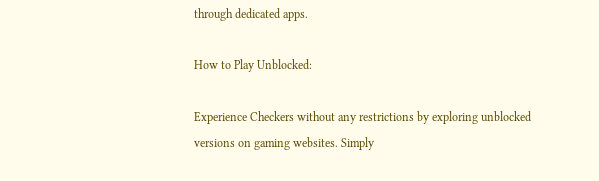through dedicated apps.

How to Play Unblocked:

Experience Checkers without any restrictions by exploring unblocked versions on gaming websites. Simply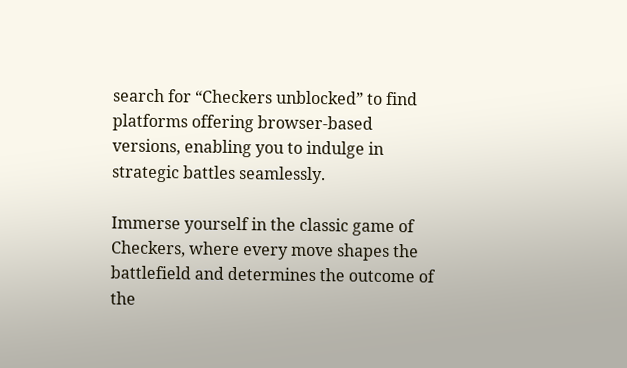search for “Checkers unblocked” to find platforms offering browser-based versions, enabling you to indulge in strategic battles seamlessly.

Immerse yourself in the classic game of Checkers, where every move shapes the battlefield and determines the outcome of the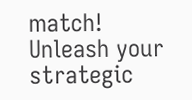match! Unleash your strategic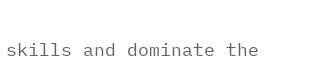skills and dominate the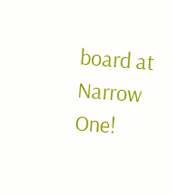board at Narrow One!